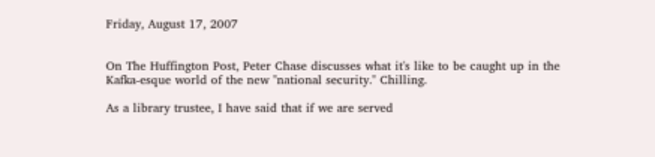Friday, August 17, 2007


On The Huffington Post, Peter Chase discusses what it's like to be caught up in the Kafka-esque world of the new "national security." Chilling.

As a library trustee, I have said that if we are served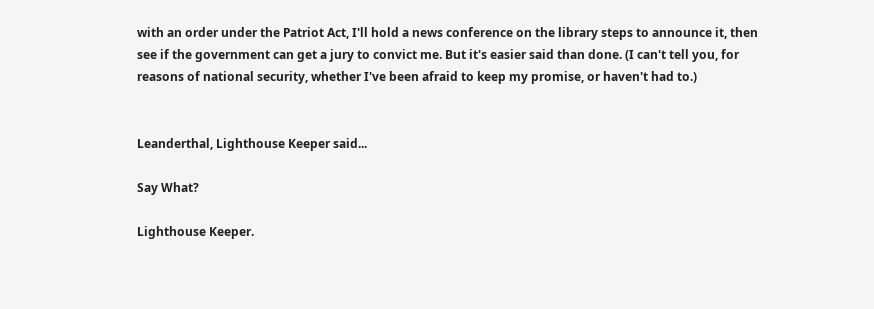with an order under the Patriot Act, I'll hold a news conference on the library steps to announce it, then see if the government can get a jury to convict me. But it's easier said than done. (I can't tell you, for reasons of national security, whether I've been afraid to keep my promise, or haven't had to.)


Leanderthal, Lighthouse Keeper said...

Say What?

Lighthouse Keeper.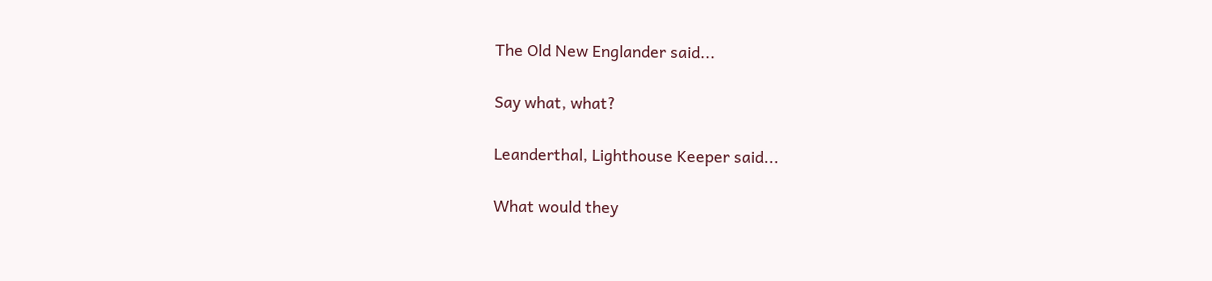The Old New Englander said...

Say what, what?

Leanderthal, Lighthouse Keeper said...

What would they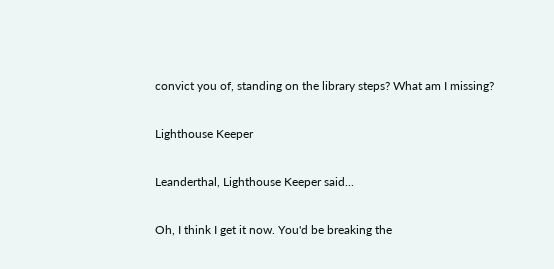convict you of, standing on the library steps? What am I missing?

Lighthouse Keeper

Leanderthal, Lighthouse Keeper said...

Oh, I think I get it now. You'd be breaking the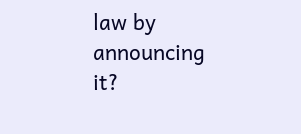law by announcing it?